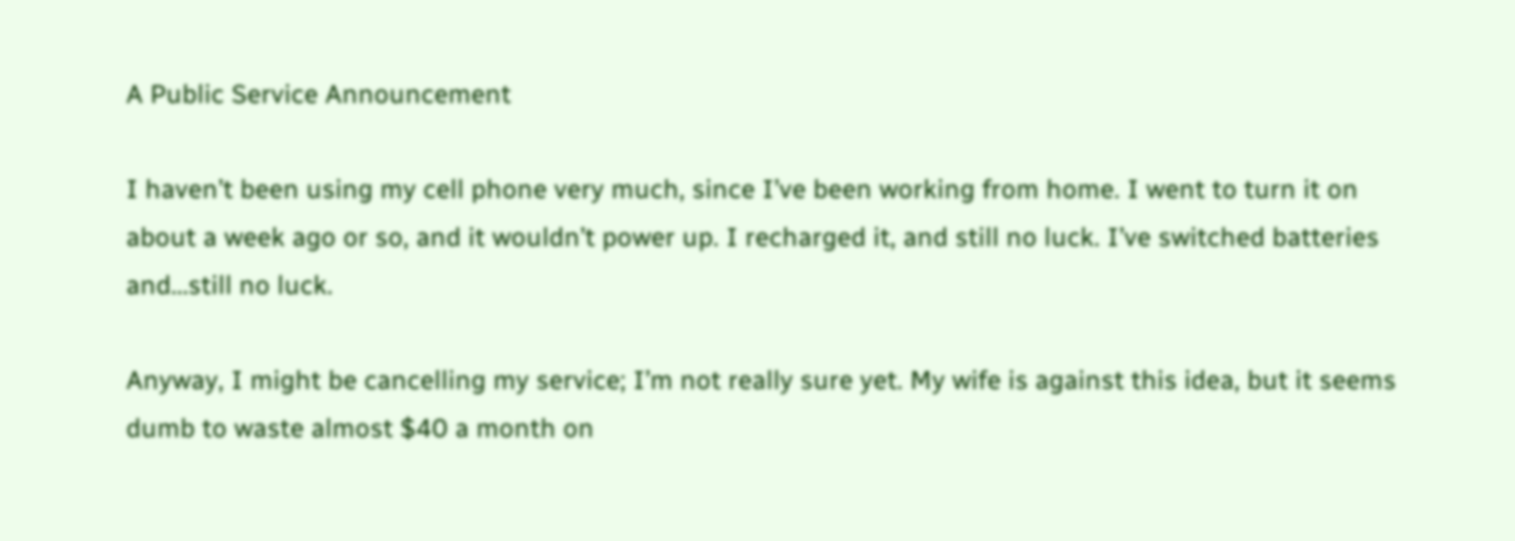A Public Service Announcement

I haven’t been using my cell phone very much, since I’ve been working from home. I went to turn it on about a week ago or so, and it wouldn’t power up. I recharged it, and still no luck. I’ve switched batteries and…still no luck.

Anyway, I might be cancelling my service; I’m not really sure yet. My wife is against this idea, but it seems dumb to waste almost $40 a month on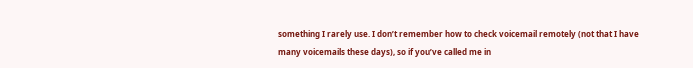something I rarely use. I don’t remember how to check voicemail remotely (not that I have many voicemails these days), so if you’ve called me in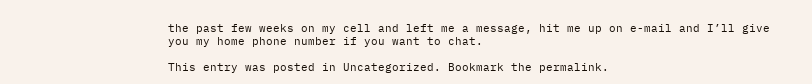the past few weeks on my cell and left me a message, hit me up on e-mail and I’ll give you my home phone number if you want to chat.

This entry was posted in Uncategorized. Bookmark the permalink.